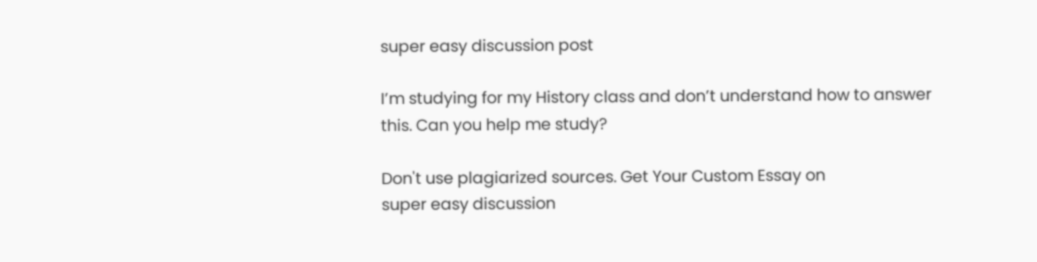super easy discussion post

I’m studying for my History class and don’t understand how to answer this. Can you help me study?

Don't use plagiarized sources. Get Your Custom Essay on
super easy discussion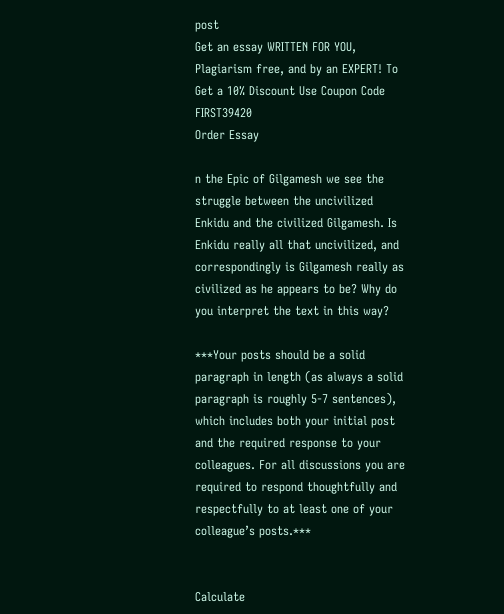post
Get an essay WRITTEN FOR YOU, Plagiarism free, and by an EXPERT! To Get a 10% Discount Use Coupon Code FIRST39420
Order Essay

n the Epic of Gilgamesh we see the struggle between the uncivilized Enkidu and the civilized Gilgamesh. Is Enkidu really all that uncivilized, and correspondingly is Gilgamesh really as civilized as he appears to be? Why do you interpret the text in this way?

***Your posts should be a solid paragraph in length (as always a solid paragraph is roughly 5-7 sentences), which includes both your initial post and the required response to your colleagues. For all discussions you are required to respond thoughtfully and respectfully to at least one of your colleague’s posts.***


Calculate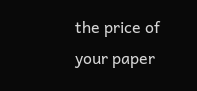the price of your paper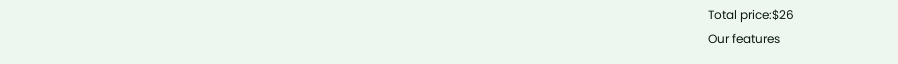Total price:$26
Our features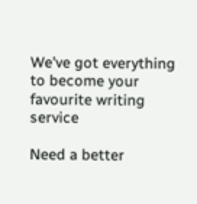We've got everything to become your favourite writing service

Need a better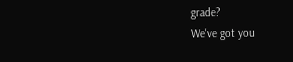grade?
We've got you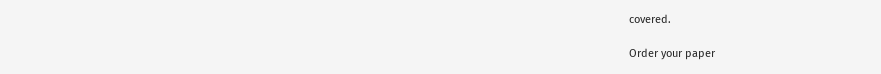covered.

Order your paper